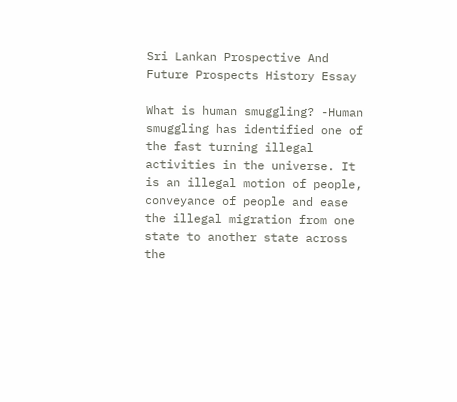Sri Lankan Prospective And Future Prospects History Essay

What is human smuggling? -Human smuggling has identified one of the fast turning illegal activities in the universe. It is an illegal motion of people, conveyance of people and ease the illegal migration from one state to another state across the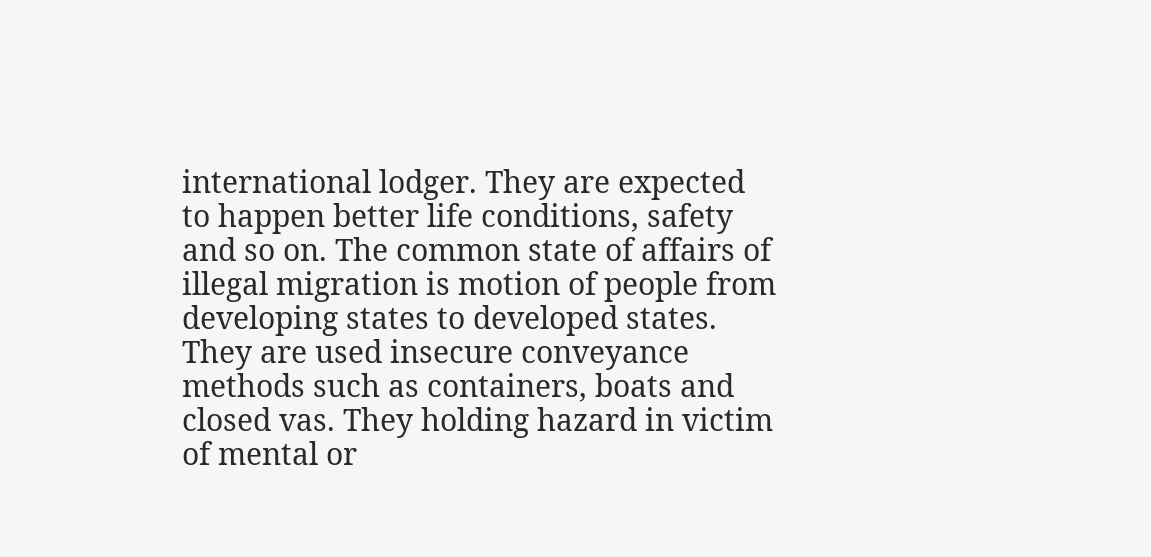international lodger. They are expected to happen better life conditions, safety and so on. The common state of affairs of illegal migration is motion of people from developing states to developed states. They are used insecure conveyance methods such as containers, boats and closed vas. They holding hazard in victim of mental or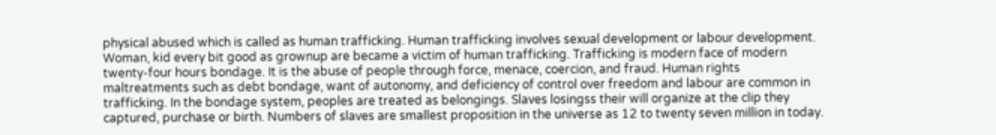physical abused which is called as human trafficking. Human trafficking involves sexual development or labour development. Woman, kid every bit good as grownup are became a victim of human trafficking. Trafficking is modern face of modern twenty-four hours bondage. It is the abuse of people through force, menace, coercion, and fraud. Human rights maltreatments such as debt bondage, want of autonomy, and deficiency of control over freedom and labour are common in trafficking. In the bondage system, peoples are treated as belongings. Slaves losingss their will organize at the clip they captured, purchase or birth. Numbers of slaves are smallest proposition in the universe as 12 to twenty seven million in today.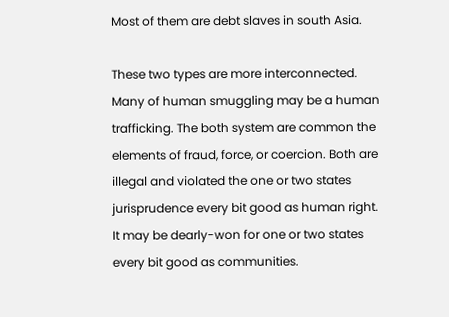Most of them are debt slaves in south Asia.

These two types are more interconnected. Many of human smuggling may be a human trafficking. The both system are common the elements of fraud, force, or coercion. Both are illegal and violated the one or two states jurisprudence every bit good as human right. It may be dearly-won for one or two states every bit good as communities.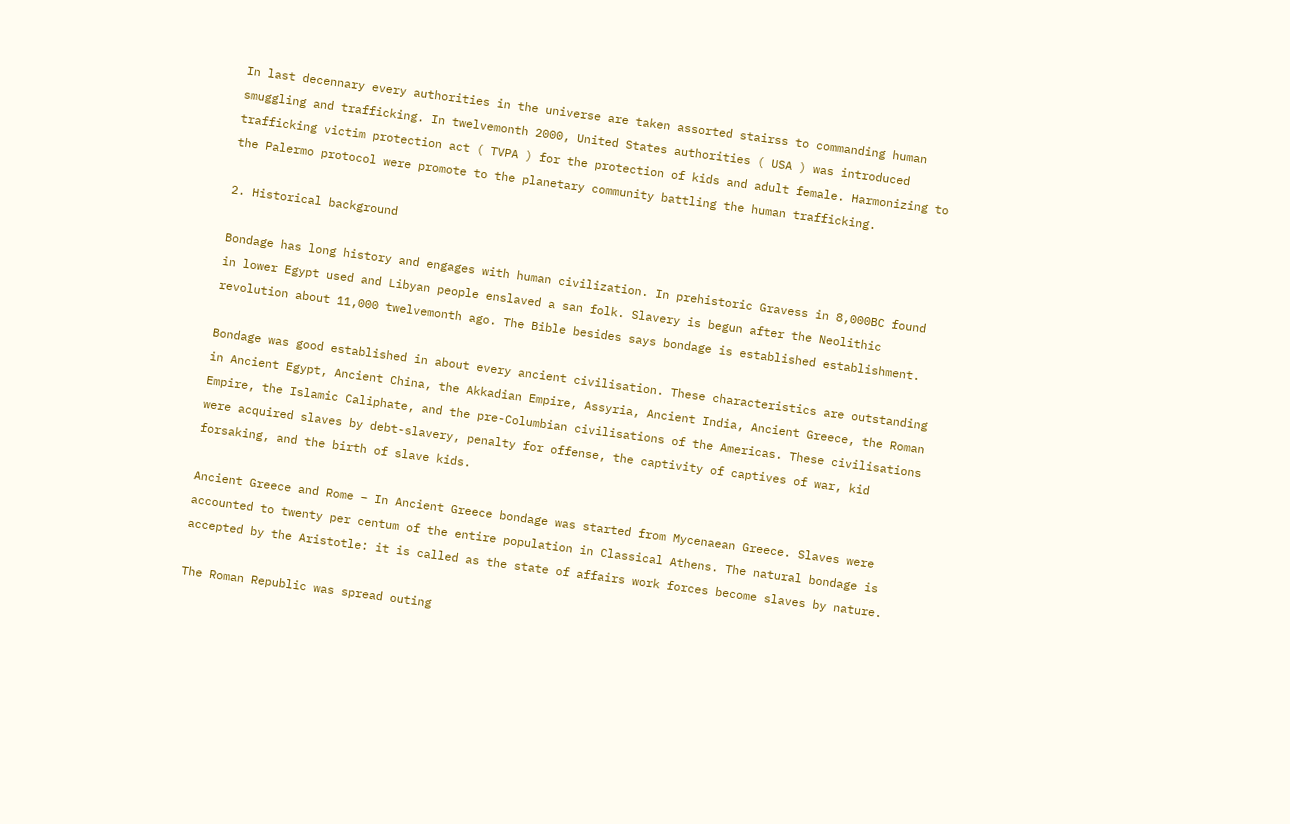In last decennary every authorities in the universe are taken assorted stairss to commanding human smuggling and trafficking. In twelvemonth 2000, United States authorities ( USA ) was introduced trafficking victim protection act ( TVPA ) for the protection of kids and adult female. Harmonizing to the Palermo protocol were promote to the planetary community battling the human trafficking.

2. Historical background

Bondage has long history and engages with human civilization. In prehistoric Gravess in 8,000BC found in lower Egypt used and Libyan people enslaved a san folk. Slavery is begun after the Neolithic revolution about 11,000 twelvemonth ago. The Bible besides says bondage is established establishment.

Bondage was good established in about every ancient civilisation. These characteristics are outstanding in Ancient Egypt, Ancient China, the Akkadian Empire, Assyria, Ancient India, Ancient Greece, the Roman Empire, the Islamic Caliphate, and the pre-Columbian civilisations of the Americas. These civilisations were acquired slaves by debt-slavery, penalty for offense, the captivity of captives of war, kid forsaking, and the birth of slave kids.

Ancient Greece and Rome – In Ancient Greece bondage was started from Mycenaean Greece. Slaves were accounted to twenty per centum of the entire population in Classical Athens. The natural bondage is accepted by the Aristotle: it is called as the state of affairs work forces become slaves by nature.

The Roman Republic was spread outing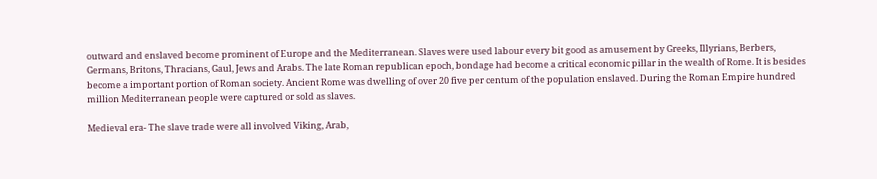outward and enslaved become prominent of Europe and the Mediterranean. Slaves were used labour every bit good as amusement by Greeks, Illyrians, Berbers, Germans, Britons, Thracians, Gaul, Jews and Arabs. The late Roman republican epoch, bondage had become a critical economic pillar in the wealth of Rome. It is besides become a important portion of Roman society. Ancient Rome was dwelling of over 20 five per centum of the population enslaved. During the Roman Empire hundred million Mediterranean people were captured or sold as slaves.

Medieval era- The slave trade were all involved Viking, Arab,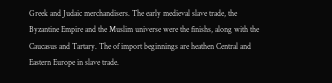Greek and Judaic merchandisers. The early medieval slave trade, the Byzantine Empire and the Muslim universe were the finishs, along with the Caucasus and Tartary. The of import beginnings are heathen Central and Eastern Europe in slave trade.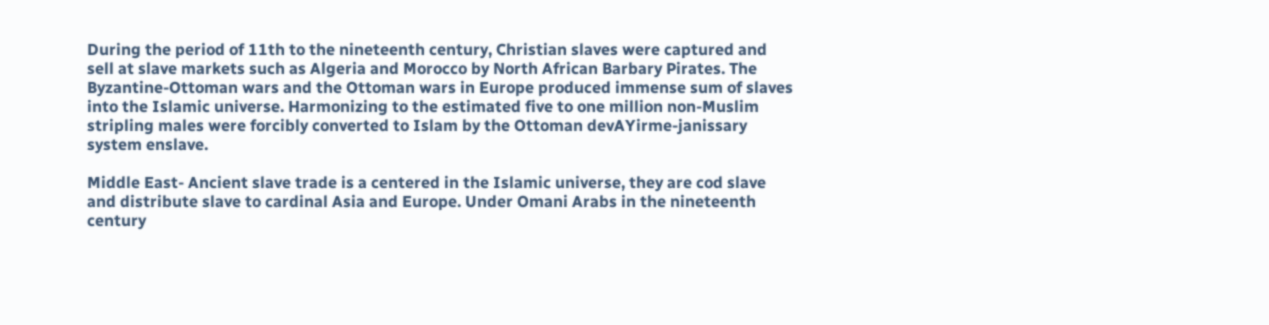During the period of 11th to the nineteenth century, Christian slaves were captured and sell at slave markets such as Algeria and Morocco by North African Barbary Pirates. The Byzantine-Ottoman wars and the Ottoman wars in Europe produced immense sum of slaves into the Islamic universe. Harmonizing to the estimated five to one million non-Muslim stripling males were forcibly converted to Islam by the Ottoman devAYirme-janissary system enslave.

Middle East- Ancient slave trade is a centered in the Islamic universe, they are cod slave and distribute slave to cardinal Asia and Europe. Under Omani Arabs in the nineteenth century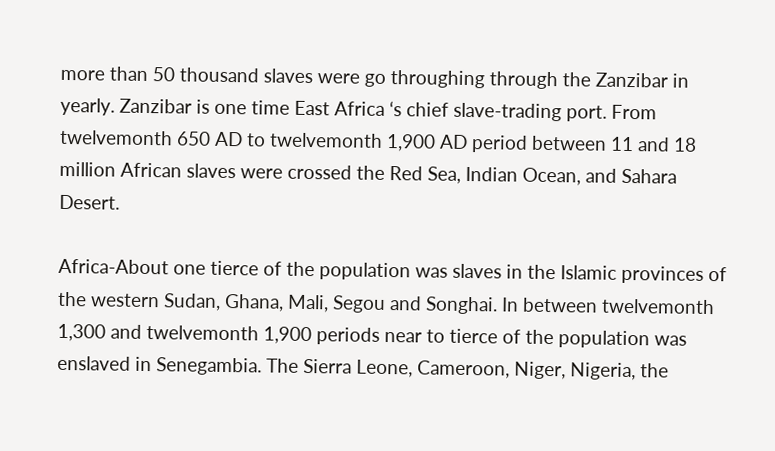more than 50 thousand slaves were go throughing through the Zanzibar in yearly. Zanzibar is one time East Africa ‘s chief slave-trading port. From twelvemonth 650 AD to twelvemonth 1,900 AD period between 11 and 18 million African slaves were crossed the Red Sea, Indian Ocean, and Sahara Desert.

Africa-About one tierce of the population was slaves in the Islamic provinces of the western Sudan, Ghana, Mali, Segou and Songhai. In between twelvemonth 1,300 and twelvemonth 1,900 periods near to tierce of the population was enslaved in Senegambia. The Sierra Leone, Cameroon, Niger, Nigeria, the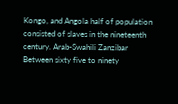Kongo, and Angola half of population consisted of slaves in the nineteenth century. Arab-Swahili Zanzibar Between sixty five to ninety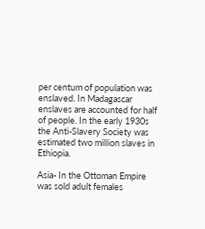per centum of population was enslaved. In Madagascar enslaves are accounted for half of people. In the early 1930s the Anti-Slavery Society was estimated two million slaves in Ethiopia.

Asia- In the Ottoman Empire was sold adult females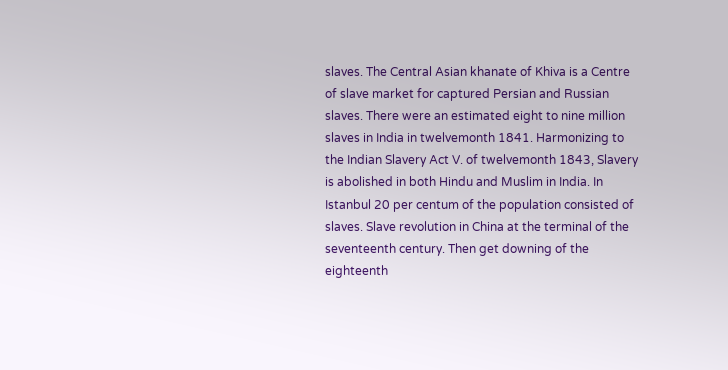slaves. The Central Asian khanate of Khiva is a Centre of slave market for captured Persian and Russian slaves. There were an estimated eight to nine million slaves in India in twelvemonth 1841. Harmonizing to the Indian Slavery Act V. of twelvemonth 1843, Slavery is abolished in both Hindu and Muslim in India. In Istanbul 20 per centum of the population consisted of slaves. Slave revolution in China at the terminal of the seventeenth century. Then get downing of the eighteenth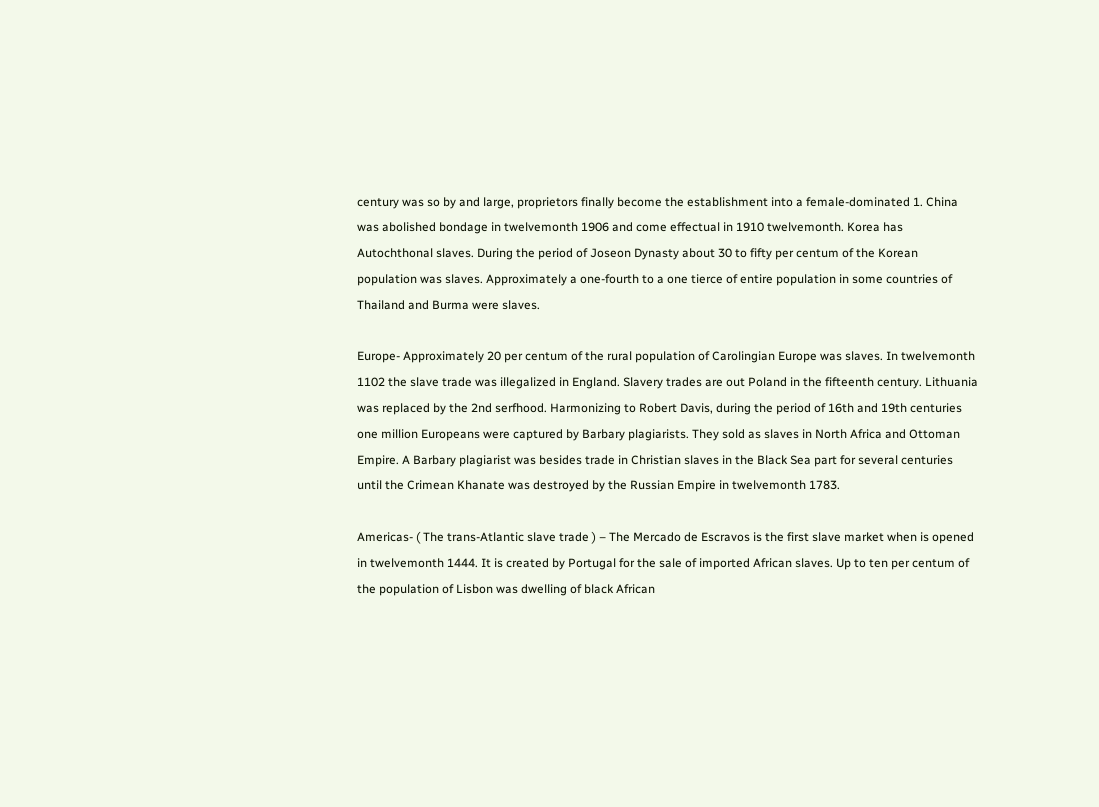century was so by and large, proprietors finally become the establishment into a female-dominated 1. China was abolished bondage in twelvemonth 1906 and come effectual in 1910 twelvemonth. Korea has Autochthonal slaves. During the period of Joseon Dynasty about 30 to fifty per centum of the Korean population was slaves. Approximately a one-fourth to a one tierce of entire population in some countries of Thailand and Burma were slaves.

Europe- Approximately 20 per centum of the rural population of Carolingian Europe was slaves. In twelvemonth 1102 the slave trade was illegalized in England. Slavery trades are out Poland in the fifteenth century. Lithuania was replaced by the 2nd serfhood. Harmonizing to Robert Davis, during the period of 16th and 19th centuries one million Europeans were captured by Barbary plagiarists. They sold as slaves in North Africa and Ottoman Empire. A Barbary plagiarist was besides trade in Christian slaves in the Black Sea part for several centuries until the Crimean Khanate was destroyed by the Russian Empire in twelvemonth 1783.

Americas- ( The trans-Atlantic slave trade ) – The Mercado de Escravos is the first slave market when is opened in twelvemonth 1444. It is created by Portugal for the sale of imported African slaves. Up to ten per centum of the population of Lisbon was dwelling of black African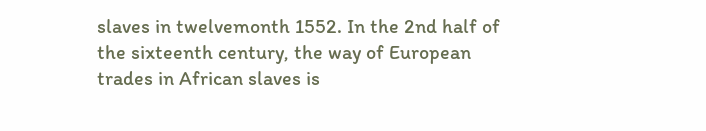slaves in twelvemonth 1552. In the 2nd half of the sixteenth century, the way of European trades in African slaves is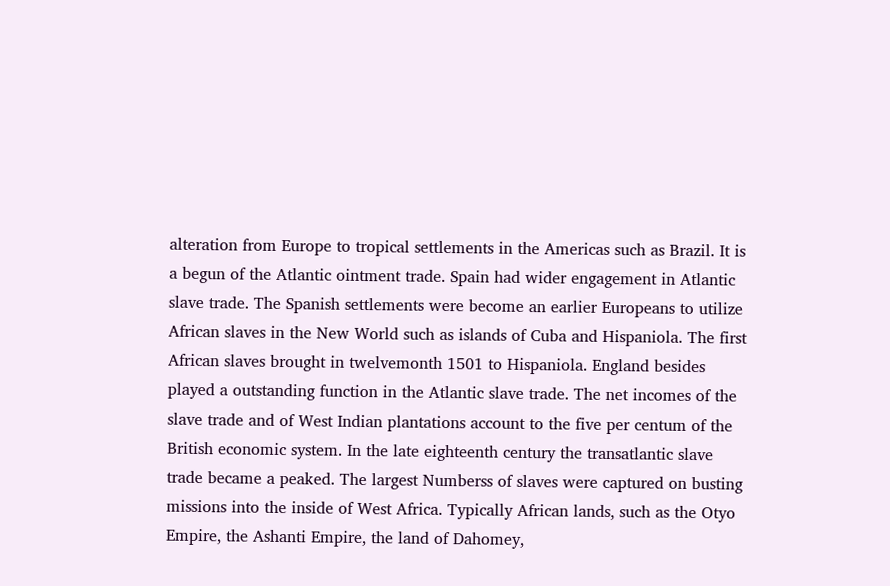alteration from Europe to tropical settlements in the Americas such as Brazil. It is a begun of the Atlantic ointment trade. Spain had wider engagement in Atlantic slave trade. The Spanish settlements were become an earlier Europeans to utilize African slaves in the New World such as islands of Cuba and Hispaniola. The first African slaves brought in twelvemonth 1501 to Hispaniola. England besides played a outstanding function in the Atlantic slave trade. The net incomes of the slave trade and of West Indian plantations account to the five per centum of the British economic system. In the late eighteenth century the transatlantic slave trade became a peaked. The largest Numberss of slaves were captured on busting missions into the inside of West Africa. Typically African lands, such as the Otyo Empire, the Ashanti Empire, the land of Dahomey,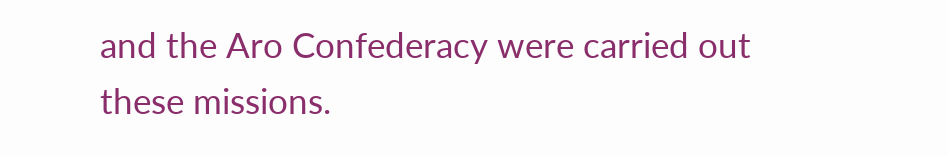and the Aro Confederacy were carried out these missions.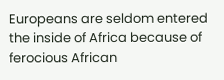Europeans are seldom entered the inside of Africa because of ferocious African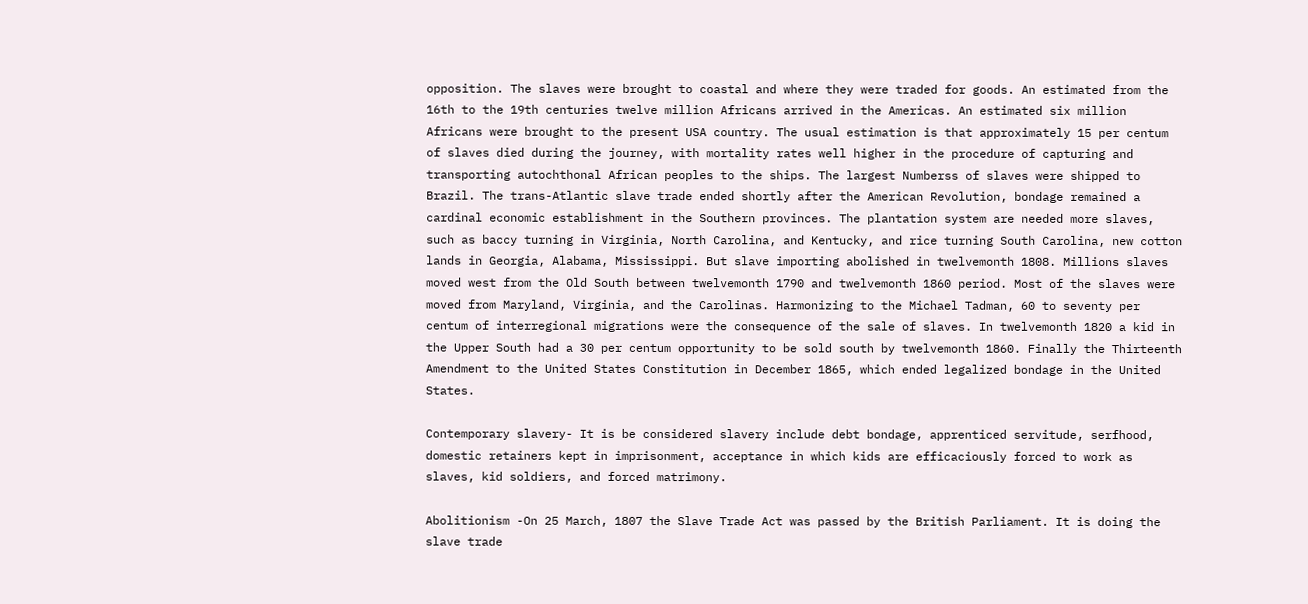opposition. The slaves were brought to coastal and where they were traded for goods. An estimated from the 16th to the 19th centuries twelve million Africans arrived in the Americas. An estimated six million Africans were brought to the present USA country. The usual estimation is that approximately 15 per centum of slaves died during the journey, with mortality rates well higher in the procedure of capturing and transporting autochthonal African peoples to the ships. The largest Numberss of slaves were shipped to Brazil. The trans-Atlantic slave trade ended shortly after the American Revolution, bondage remained a cardinal economic establishment in the Southern provinces. The plantation system are needed more slaves, such as baccy turning in Virginia, North Carolina, and Kentucky, and rice turning South Carolina, new cotton lands in Georgia, Alabama, Mississippi. But slave importing abolished in twelvemonth 1808. Millions slaves moved west from the Old South between twelvemonth 1790 and twelvemonth 1860 period. Most of the slaves were moved from Maryland, Virginia, and the Carolinas. Harmonizing to the Michael Tadman, 60 to seventy per centum of interregional migrations were the consequence of the sale of slaves. In twelvemonth 1820 a kid in the Upper South had a 30 per centum opportunity to be sold south by twelvemonth 1860. Finally the Thirteenth Amendment to the United States Constitution in December 1865, which ended legalized bondage in the United States.

Contemporary slavery- It is be considered slavery include debt bondage, apprenticed servitude, serfhood, domestic retainers kept in imprisonment, acceptance in which kids are efficaciously forced to work as slaves, kid soldiers, and forced matrimony.

Abolitionism -On 25 March, 1807 the Slave Trade Act was passed by the British Parliament. It is doing the slave trade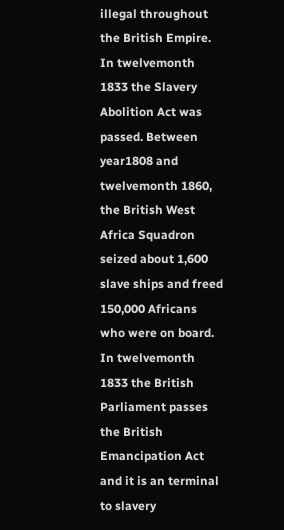illegal throughout the British Empire. In twelvemonth 1833 the Slavery Abolition Act was passed. Between year1808 and twelvemonth 1860, the British West Africa Squadron seized about 1,600 slave ships and freed 150,000 Africans who were on board. In twelvemonth 1833 the British Parliament passes the British Emancipation Act and it is an terminal to slavery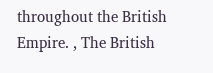throughout the British Empire. , The British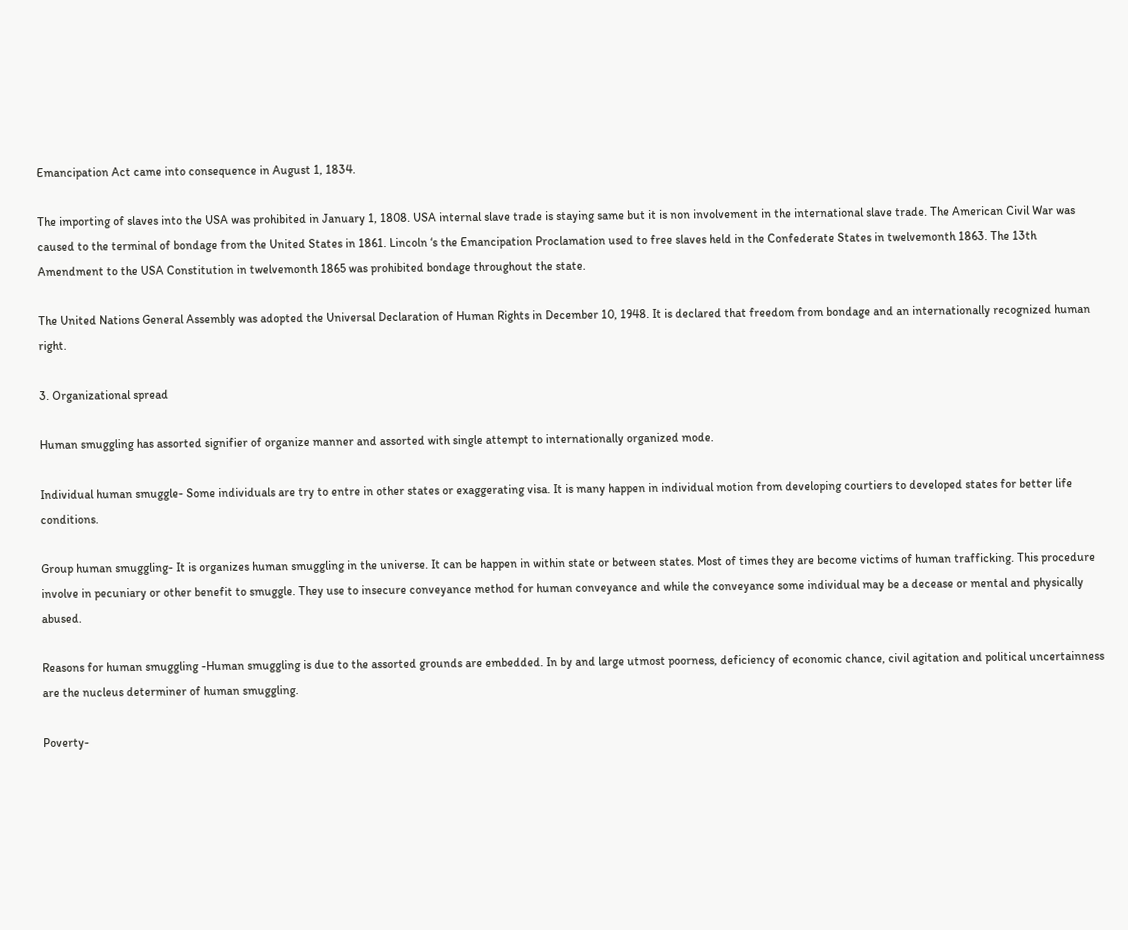Emancipation Act came into consequence in August 1, 1834.

The importing of slaves into the USA was prohibited in January 1, 1808. USA internal slave trade is staying same but it is non involvement in the international slave trade. The American Civil War was caused to the terminal of bondage from the United States in 1861. Lincoln ‘s the Emancipation Proclamation used to free slaves held in the Confederate States in twelvemonth 1863. The 13th Amendment to the USA Constitution in twelvemonth 1865 was prohibited bondage throughout the state.

The United Nations General Assembly was adopted the Universal Declaration of Human Rights in December 10, 1948. It is declared that freedom from bondage and an internationally recognized human right.

3. Organizational spread

Human smuggling has assorted signifier of organize manner and assorted with single attempt to internationally organized mode.

Individual human smuggle- Some individuals are try to entre in other states or exaggerating visa. It is many happen in individual motion from developing courtiers to developed states for better life conditions.

Group human smuggling- It is organizes human smuggling in the universe. It can be happen in within state or between states. Most of times they are become victims of human trafficking. This procedure involve in pecuniary or other benefit to smuggle. They use to insecure conveyance method for human conveyance and while the conveyance some individual may be a decease or mental and physically abused.

Reasons for human smuggling -Human smuggling is due to the assorted grounds are embedded. In by and large utmost poorness, deficiency of economic chance, civil agitation and political uncertainness are the nucleus determiner of human smuggling.

Poverty-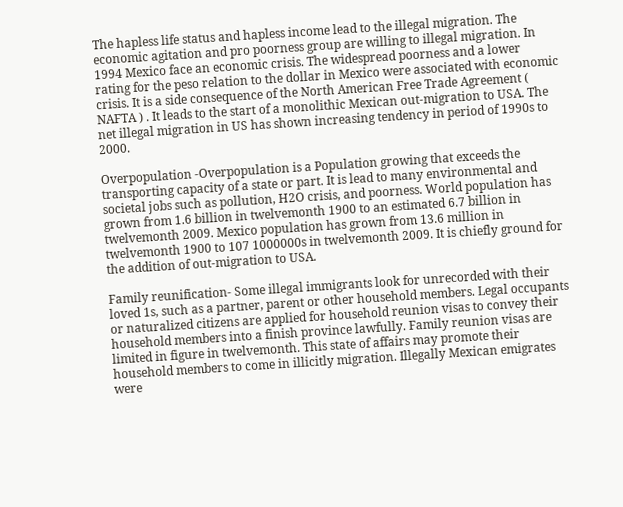The hapless life status and hapless income lead to the illegal migration. The economic agitation and pro poorness group are willing to illegal migration. In 1994 Mexico face an economic crisis. The widespread poorness and a lower rating for the peso relation to the dollar in Mexico were associated with economic crisis. It is a side consequence of the North American Free Trade Agreement ( NAFTA ) . It leads to the start of a monolithic Mexican out-migration to USA. The net illegal migration in US has shown increasing tendency in period of 1990s to 2000.

Overpopulation -Overpopulation is a Population growing that exceeds the transporting capacity of a state or part. It is lead to many environmental and societal jobs such as pollution, H2O crisis, and poorness. World population has grown from 1.6 billion in twelvemonth 1900 to an estimated 6.7 billion in twelvemonth 2009. Mexico population has grown from 13.6 million in twelvemonth 1900 to 107 1000000s in twelvemonth 2009. It is chiefly ground for the addition of out-migration to USA.

Family reunification- Some illegal immigrants look for unrecorded with their loved 1s, such as a partner, parent or other household members. Legal occupants or naturalized citizens are applied for household reunion visas to convey their household members into a finish province lawfully. Family reunion visas are limited in figure in twelvemonth. This state of affairs may promote their household members to come in illicitly migration. Illegally Mexican emigrates were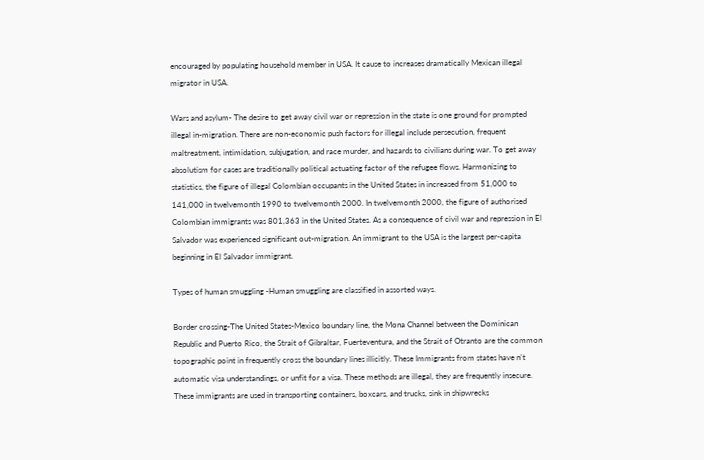encouraged by populating household member in USA. It cause to increases dramatically Mexican illegal migrator in USA.

Wars and asylum- The desire to get away civil war or repression in the state is one ground for prompted illegal in-migration. There are non-economic push factors for illegal include persecution, frequent maltreatment, intimidation, subjugation, and race murder, and hazards to civilians during war. To get away absolutism for cases are traditionally political actuating factor of the refugee flows. Harmonizing to statistics, the figure of illegal Colombian occupants in the United States in increased from 51,000 to 141,000 in twelvemonth 1990 to twelvemonth 2000. In twelvemonth 2000, the figure of authorised Colombian immigrants was 801,363 in the United States. As a consequence of civil war and repression in El Salvador was experienced significant out-migration. An immigrant to the USA is the largest per-capita beginning in El Salvador immigrant.

Types of human smuggling -Human smuggling are classified in assorted ways.

Border crossing-The United States-Mexico boundary line, the Mona Channel between the Dominican Republic and Puerto Rico, the Strait of Gibraltar, Fuerteventura, and the Strait of Otranto are the common topographic point in frequently cross the boundary lines illicitly. These Immigrants from states have n’t automatic visa understandings, or unfit for a visa. These methods are illegal, they are frequently insecure. These immigrants are used in transporting containers, boxcars, and trucks, sink in shipwrecks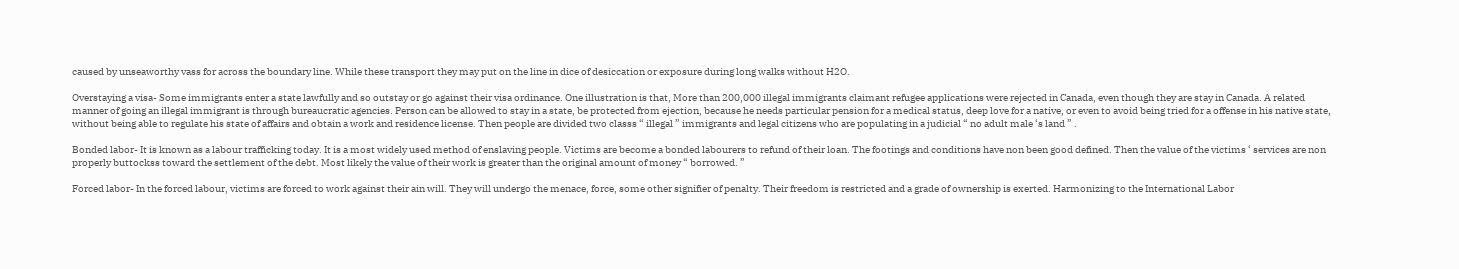caused by unseaworthy vass for across the boundary line. While these transport they may put on the line in dice of desiccation or exposure during long walks without H2O.

Overstaying a visa- Some immigrants enter a state lawfully and so outstay or go against their visa ordinance. One illustration is that, More than 200,000 illegal immigrants claimant refugee applications were rejected in Canada, even though they are stay in Canada. A related manner of going an illegal immigrant is through bureaucratic agencies. Person can be allowed to stay in a state, be protected from ejection, because he needs particular pension for a medical status, deep love for a native, or even to avoid being tried for a offense in his native state, without being able to regulate his state of affairs and obtain a work and residence license. Then people are divided two classs “ illegal ” immigrants and legal citizens who are populating in a judicial “ no adult male ‘s land ” .

Bonded labor- It is known as a labour trafficking today. It is a most widely used method of enslaving people. Victims are become a bonded labourers to refund of their loan. The footings and conditions have non been good defined. Then the value of the victims ‘ services are non properly buttockss toward the settlement of the debt. Most likely the value of their work is greater than the original amount of money “ borrowed. ”

Forced labor- In the forced labour, victims are forced to work against their ain will. They will undergo the menace, force, some other signifier of penalty. Their freedom is restricted and a grade of ownership is exerted. Harmonizing to the International Labor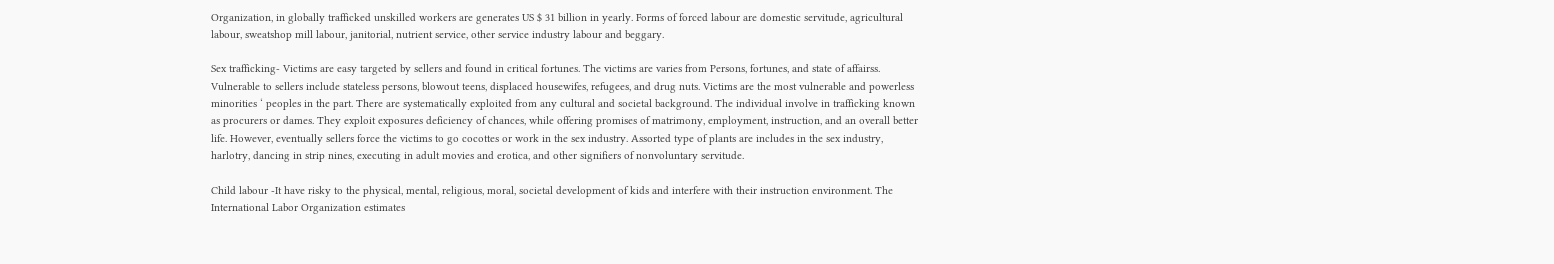Organization, in globally trafficked unskilled workers are generates US $ 31 billion in yearly. Forms of forced labour are domestic servitude, agricultural labour, sweatshop mill labour, janitorial, nutrient service, other service industry labour and beggary.

Sex trafficking- Victims are easy targeted by sellers and found in critical fortunes. The victims are varies from Persons, fortunes, and state of affairss. Vulnerable to sellers include stateless persons, blowout teens, displaced housewifes, refugees, and drug nuts. Victims are the most vulnerable and powerless minorities ‘ peoples in the part. There are systematically exploited from any cultural and societal background. The individual involve in trafficking known as procurers or dames. They exploit exposures deficiency of chances, while offering promises of matrimony, employment, instruction, and an overall better life. However, eventually sellers force the victims to go cocottes or work in the sex industry. Assorted type of plants are includes in the sex industry, harlotry, dancing in strip nines, executing in adult movies and erotica, and other signifiers of nonvoluntary servitude.

Child labour -It have risky to the physical, mental, religious, moral, societal development of kids and interfere with their instruction environment. The International Labor Organization estimates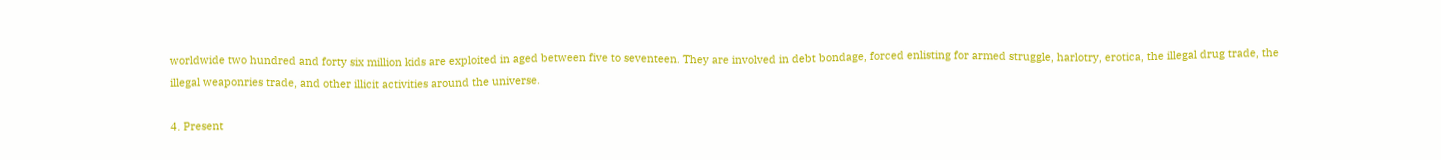worldwide two hundred and forty six million kids are exploited in aged between five to seventeen. They are involved in debt bondage, forced enlisting for armed struggle, harlotry, erotica, the illegal drug trade, the illegal weaponries trade, and other illicit activities around the universe.

4. Present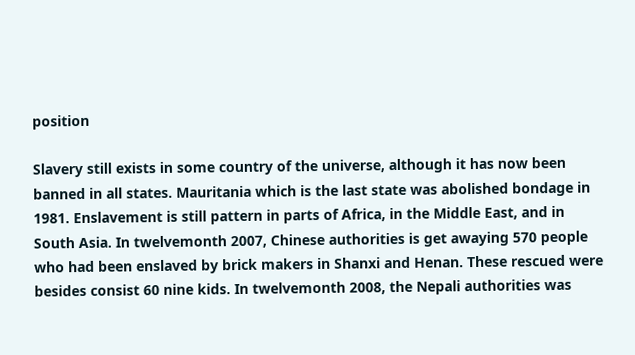position

Slavery still exists in some country of the universe, although it has now been banned in all states. Mauritania which is the last state was abolished bondage in 1981. Enslavement is still pattern in parts of Africa, in the Middle East, and in South Asia. In twelvemonth 2007, Chinese authorities is get awaying 570 people who had been enslaved by brick makers in Shanxi and Henan. These rescued were besides consist 60 nine kids. In twelvemonth 2008, the Nepali authorities was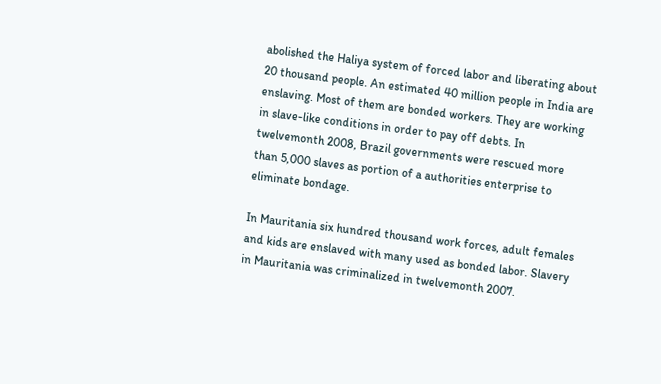abolished the Haliya system of forced labor and liberating about 20 thousand people. An estimated 40 million people in India are enslaving. Most of them are bonded workers. They are working in slave-like conditions in order to pay off debts. In twelvemonth 2008, Brazil governments were rescued more than 5,000 slaves as portion of a authorities enterprise to eliminate bondage.

In Mauritania six hundred thousand work forces, adult females and kids are enslaved with many used as bonded labor. Slavery in Mauritania was criminalized in twelvemonth 2007.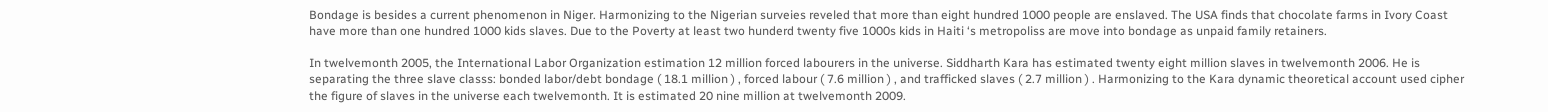Bondage is besides a current phenomenon in Niger. Harmonizing to the Nigerian surveies reveled that more than eight hundred 1000 people are enslaved. The USA finds that chocolate farms in Ivory Coast have more than one hundred 1000 kids slaves. Due to the Poverty at least two hunderd twenty five 1000s kids in Haiti ‘s metropoliss are move into bondage as unpaid family retainers.

In twelvemonth 2005, the International Labor Organization estimation 12 million forced labourers in the universe. Siddharth Kara has estimated twenty eight million slaves in twelvemonth 2006. He is separating the three slave classs: bonded labor/debt bondage ( 18.1 million ) , forced labour ( 7.6 million ) , and trafficked slaves ( 2.7 million ) . Harmonizing to the Kara dynamic theoretical account used cipher the figure of slaves in the universe each twelvemonth. It is estimated 20 nine million at twelvemonth 2009.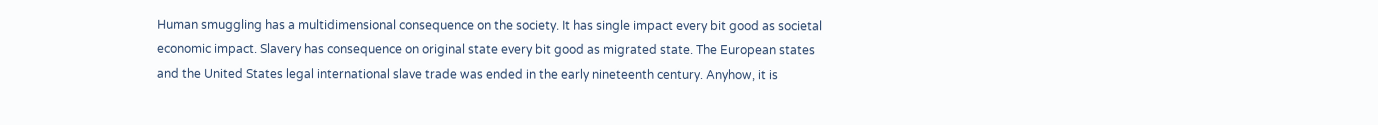Human smuggling has a multidimensional consequence on the society. It has single impact every bit good as societal economic impact. Slavery has consequence on original state every bit good as migrated state. The European states and the United States legal international slave trade was ended in the early nineteenth century. Anyhow, it is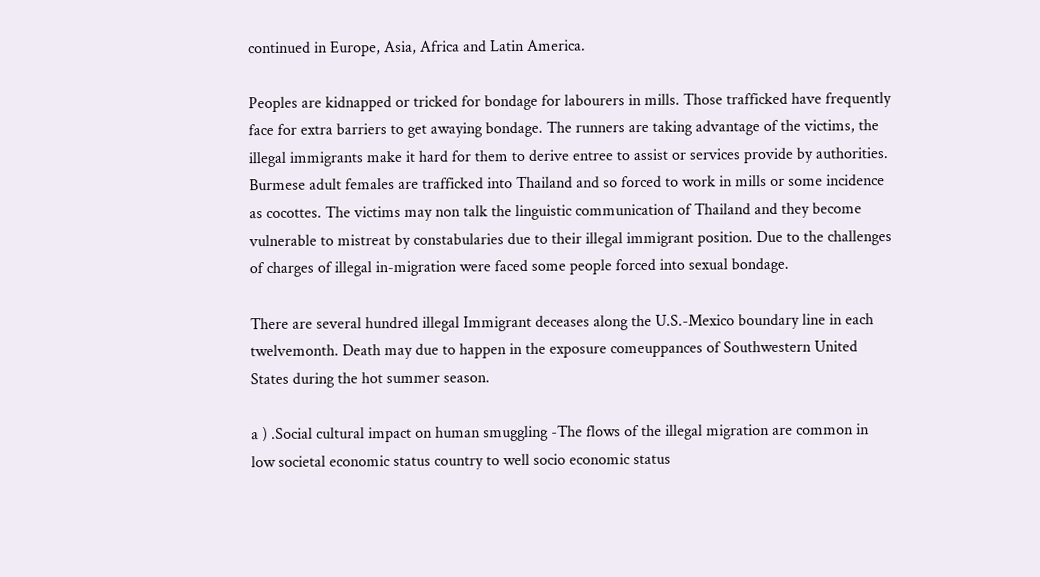continued in Europe, Asia, Africa and Latin America.

Peoples are kidnapped or tricked for bondage for labourers in mills. Those trafficked have frequently face for extra barriers to get awaying bondage. The runners are taking advantage of the victims, the illegal immigrants make it hard for them to derive entree to assist or services provide by authorities. Burmese adult females are trafficked into Thailand and so forced to work in mills or some incidence as cocottes. The victims may non talk the linguistic communication of Thailand and they become vulnerable to mistreat by constabularies due to their illegal immigrant position. Due to the challenges of charges of illegal in-migration were faced some people forced into sexual bondage.

There are several hundred illegal Immigrant deceases along the U.S.-Mexico boundary line in each twelvemonth. Death may due to happen in the exposure comeuppances of Southwestern United States during the hot summer season.

a ) .Social cultural impact on human smuggling -The flows of the illegal migration are common in low societal economic status country to well socio economic status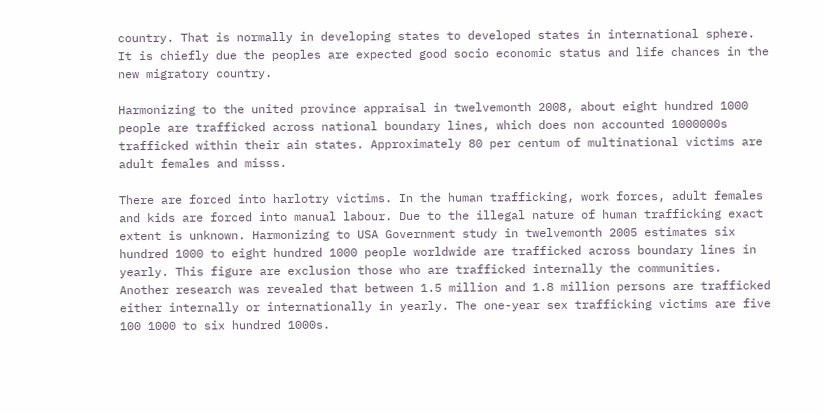country. That is normally in developing states to developed states in international sphere. It is chiefly due the peoples are expected good socio economic status and life chances in the new migratory country.

Harmonizing to the united province appraisal in twelvemonth 2008, about eight hundred 1000 people are trafficked across national boundary lines, which does non accounted 1000000s trafficked within their ain states. Approximately 80 per centum of multinational victims are adult females and misss.

There are forced into harlotry victims. In the human trafficking, work forces, adult females and kids are forced into manual labour. Due to the illegal nature of human trafficking exact extent is unknown. Harmonizing to USA Government study in twelvemonth 2005 estimates six hundred 1000 to eight hundred 1000 people worldwide are trafficked across boundary lines in yearly. This figure are exclusion those who are trafficked internally the communities. Another research was revealed that between 1.5 million and 1.8 million persons are trafficked either internally or internationally in yearly. The one-year sex trafficking victims are five 100 1000 to six hundred 1000s.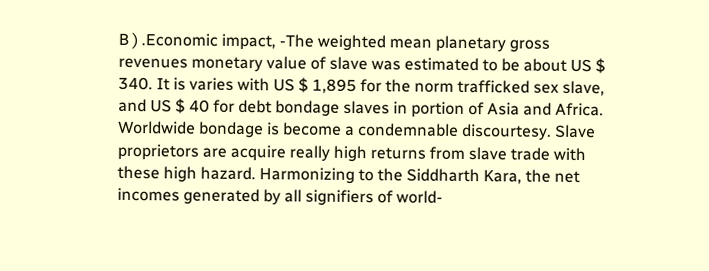B ) .Economic impact, -The weighted mean planetary gross revenues monetary value of slave was estimated to be about US $ 340. It is varies with US $ 1,895 for the norm trafficked sex slave, and US $ 40 for debt bondage slaves in portion of Asia and Africa. Worldwide bondage is become a condemnable discourtesy. Slave proprietors are acquire really high returns from slave trade with these high hazard. Harmonizing to the Siddharth Kara, the net incomes generated by all signifiers of world-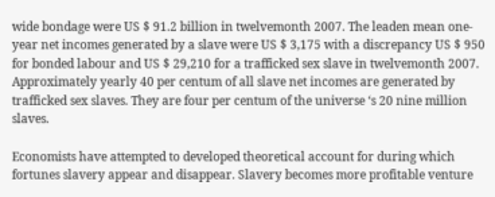wide bondage were US $ 91.2 billion in twelvemonth 2007. The leaden mean one-year net incomes generated by a slave were US $ 3,175 with a discrepancy US $ 950 for bonded labour and US $ 29,210 for a trafficked sex slave in twelvemonth 2007. Approximately yearly 40 per centum of all slave net incomes are generated by trafficked sex slaves. They are four per centum of the universe ‘s 20 nine million slaves.

Economists have attempted to developed theoretical account for during which fortunes slavery appear and disappear. Slavery becomes more profitable venture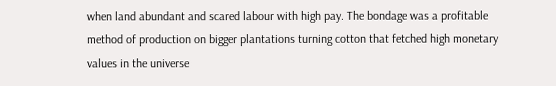when land abundant and scared labour with high pay. The bondage was a profitable method of production on bigger plantations turning cotton that fetched high monetary values in the universe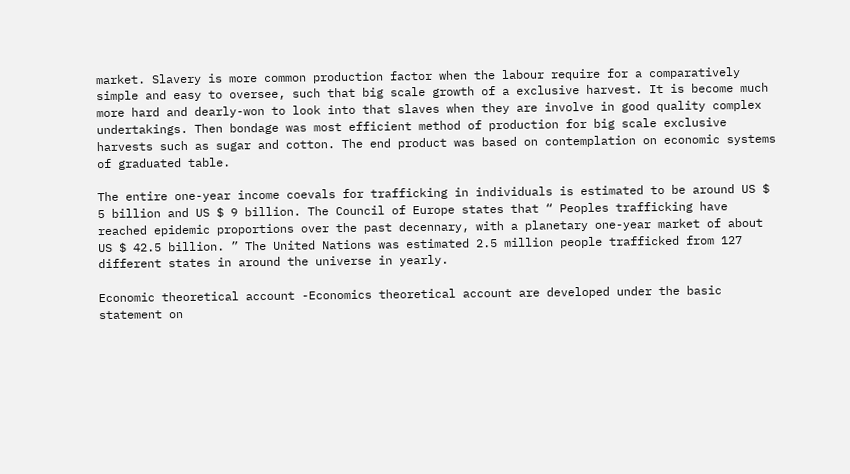market. Slavery is more common production factor when the labour require for a comparatively simple and easy to oversee, such that big scale growth of a exclusive harvest. It is become much more hard and dearly-won to look into that slaves when they are involve in good quality complex undertakings. Then bondage was most efficient method of production for big scale exclusive harvests such as sugar and cotton. The end product was based on contemplation on economic systems of graduated table.

The entire one-year income coevals for trafficking in individuals is estimated to be around US $ 5 billion and US $ 9 billion. The Council of Europe states that “ Peoples trafficking have reached epidemic proportions over the past decennary, with a planetary one-year market of about US $ 42.5 billion. ” The United Nations was estimated 2.5 million people trafficked from 127 different states in around the universe in yearly.

Economic theoretical account -Economics theoretical account are developed under the basic statement on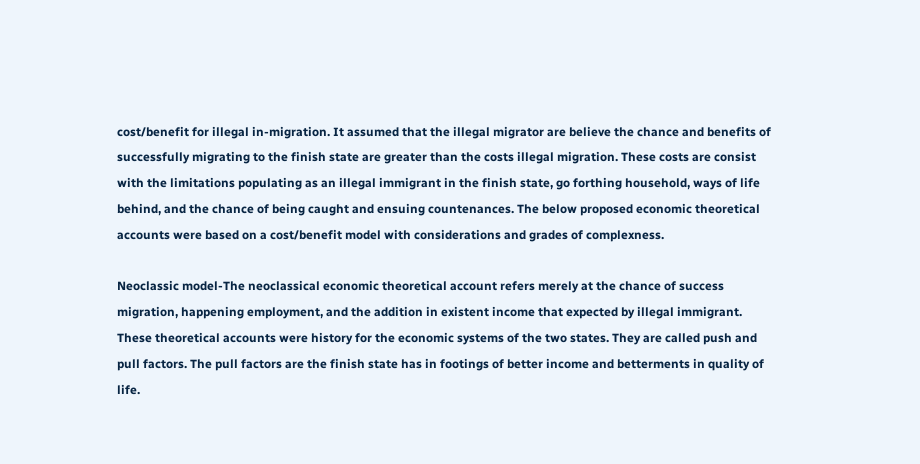cost/benefit for illegal in-migration. It assumed that the illegal migrator are believe the chance and benefits of successfully migrating to the finish state are greater than the costs illegal migration. These costs are consist with the limitations populating as an illegal immigrant in the finish state, go forthing household, ways of life behind, and the chance of being caught and ensuing countenances. The below proposed economic theoretical accounts were based on a cost/benefit model with considerations and grades of complexness.

Neoclassic model-The neoclassical economic theoretical account refers merely at the chance of success migration, happening employment, and the addition in existent income that expected by illegal immigrant. These theoretical accounts were history for the economic systems of the two states. They are called push and pull factors. The pull factors are the finish state has in footings of better income and betterments in quality of life.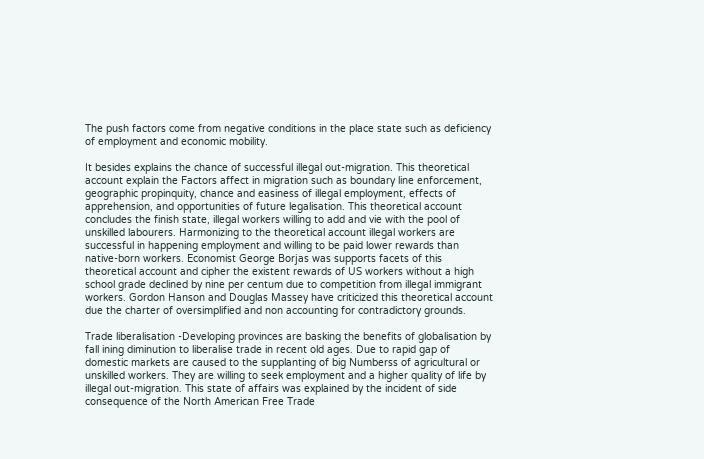The push factors come from negative conditions in the place state such as deficiency of employment and economic mobility.

It besides explains the chance of successful illegal out-migration. This theoretical account explain the Factors affect in migration such as boundary line enforcement, geographic propinquity, chance and easiness of illegal employment, effects of apprehension, and opportunities of future legalisation. This theoretical account concludes the finish state, illegal workers willing to add and vie with the pool of unskilled labourers. Harmonizing to the theoretical account illegal workers are successful in happening employment and willing to be paid lower rewards than native-born workers. Economist George Borjas was supports facets of this theoretical account and cipher the existent rewards of US workers without a high school grade declined by nine per centum due to competition from illegal immigrant workers. Gordon Hanson and Douglas Massey have criticized this theoretical account due the charter of oversimplified and non accounting for contradictory grounds.

Trade liberalisation -Developing provinces are basking the benefits of globalisation by fall ining diminution to liberalise trade in recent old ages. Due to rapid gap of domestic markets are caused to the supplanting of big Numberss of agricultural or unskilled workers. They are willing to seek employment and a higher quality of life by illegal out-migration. This state of affairs was explained by the incident of side consequence of the North American Free Trade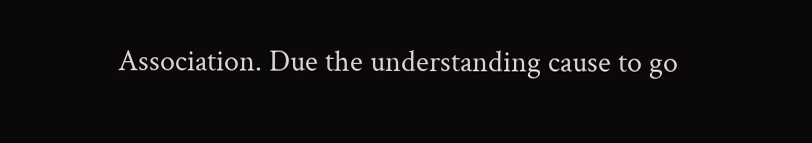Association. Due the understanding cause to go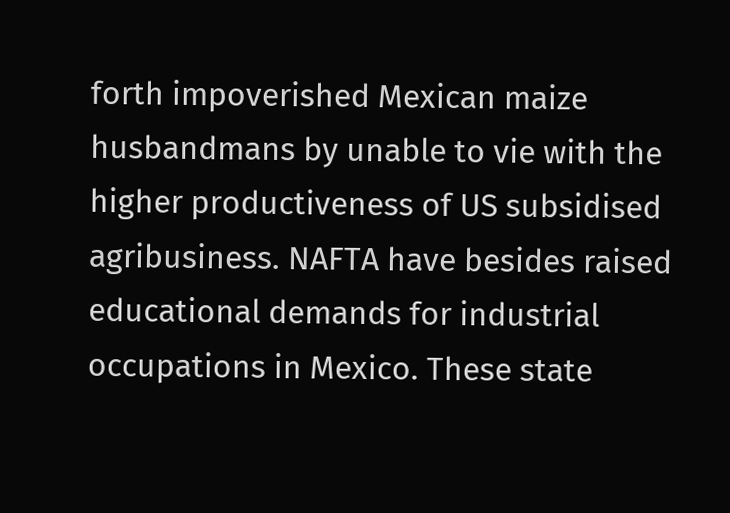forth impoverished Mexican maize husbandmans by unable to vie with the higher productiveness of US subsidised agribusiness. NAFTA have besides raised educational demands for industrial occupations in Mexico. These state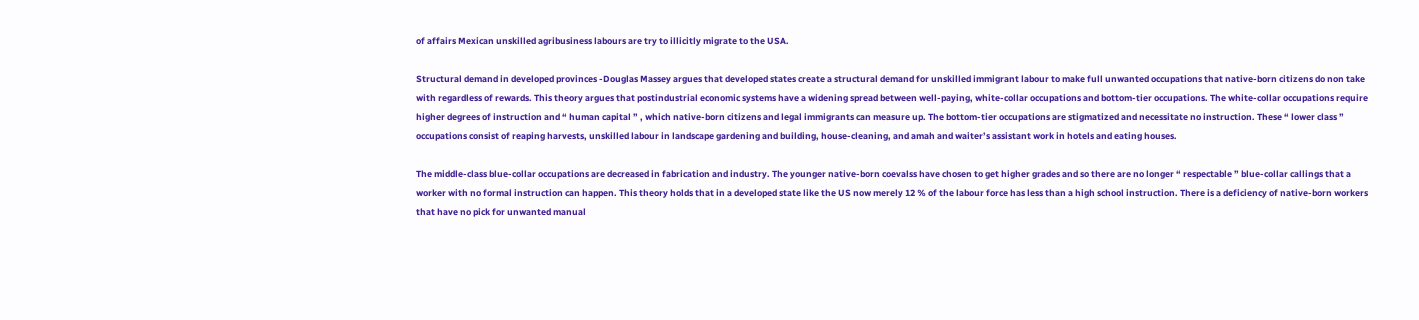of affairs Mexican unskilled agribusiness labours are try to illicitly migrate to the USA.

Structural demand in developed provinces -Douglas Massey argues that developed states create a structural demand for unskilled immigrant labour to make full unwanted occupations that native-born citizens do non take with regardless of rewards. This theory argues that postindustrial economic systems have a widening spread between well-paying, white-collar occupations and bottom-tier occupations. The white-collar occupations require higher degrees of instruction and “ human capital ” , which native-born citizens and legal immigrants can measure up. The bottom-tier occupations are stigmatized and necessitate no instruction. These “ lower class ” occupations consist of reaping harvests, unskilled labour in landscape gardening and building, house-cleaning, and amah and waiter’s assistant work in hotels and eating houses.

The middle-class blue-collar occupations are decreased in fabrication and industry. The younger native-born coevalss have chosen to get higher grades and so there are no longer “ respectable ” blue-collar callings that a worker with no formal instruction can happen. This theory holds that in a developed state like the US now merely 12 % of the labour force has less than a high school instruction. There is a deficiency of native-born workers that have no pick for unwanted manual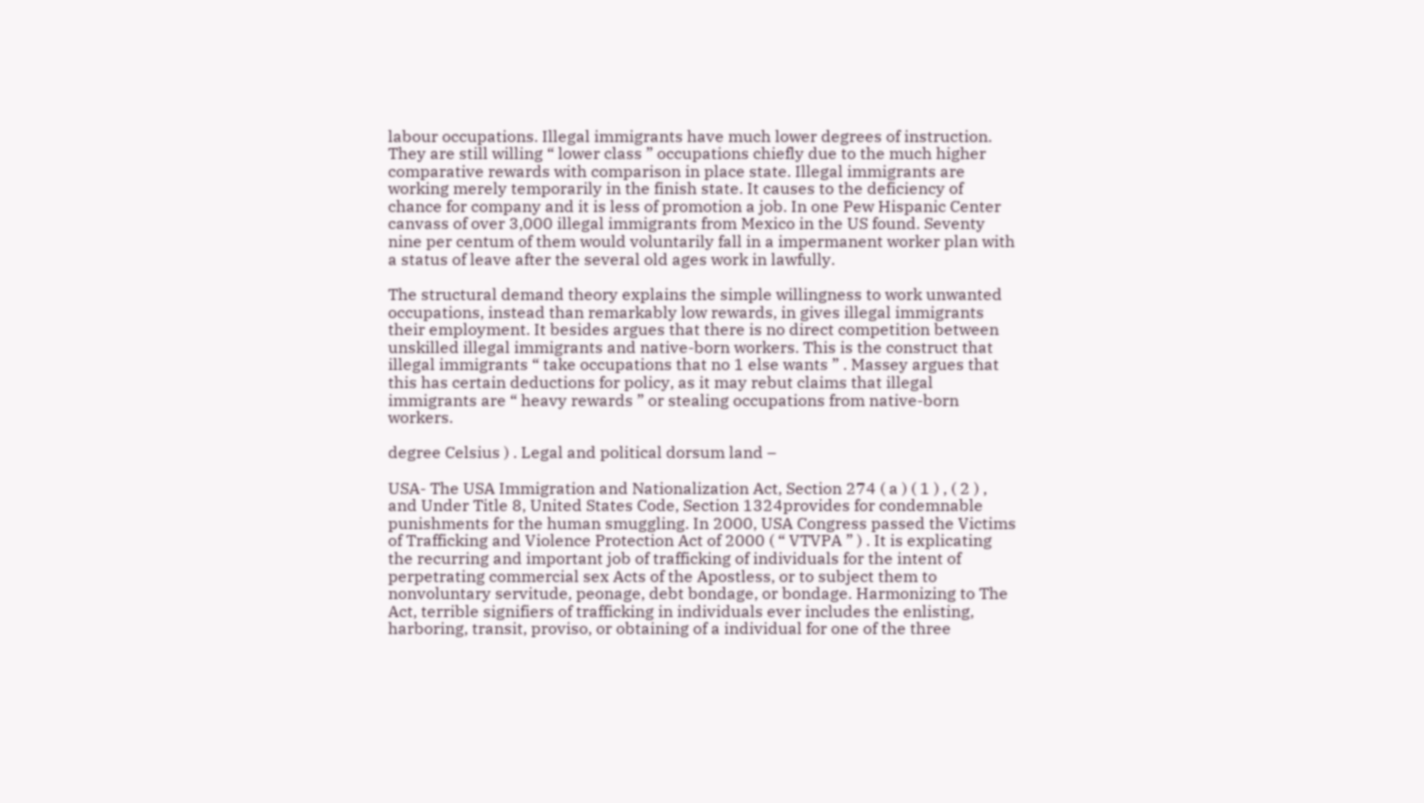labour occupations. Illegal immigrants have much lower degrees of instruction. They are still willing “ lower class ” occupations chiefly due to the much higher comparative rewards with comparison in place state. Illegal immigrants are working merely temporarily in the finish state. It causes to the deficiency of chance for company and it is less of promotion a job. In one Pew Hispanic Center canvass of over 3,000 illegal immigrants from Mexico in the US found. Seventy nine per centum of them would voluntarily fall in a impermanent worker plan with a status of leave after the several old ages work in lawfully.

The structural demand theory explains the simple willingness to work unwanted occupations, instead than remarkably low rewards, in gives illegal immigrants their employment. It besides argues that there is no direct competition between unskilled illegal immigrants and native-born workers. This is the construct that illegal immigrants “ take occupations that no 1 else wants ” . Massey argues that this has certain deductions for policy, as it may rebut claims that illegal immigrants are “ heavy rewards ” or stealing occupations from native-born workers.

degree Celsius ) . Legal and political dorsum land –

USA- The USA Immigration and Nationalization Act, Section 274 ( a ) ( 1 ) , ( 2 ) , and Under Title 8, United States Code, Section 1324provides for condemnable punishments for the human smuggling. In 2000, USA Congress passed the Victims of Trafficking and Violence Protection Act of 2000 ( “ VTVPA ” ) . It is explicating the recurring and important job of trafficking of individuals for the intent of perpetrating commercial sex Acts of the Apostless, or to subject them to nonvoluntary servitude, peonage, debt bondage, or bondage. Harmonizing to The Act, terrible signifiers of trafficking in individuals ever includes the enlisting, harboring, transit, proviso, or obtaining of a individual for one of the three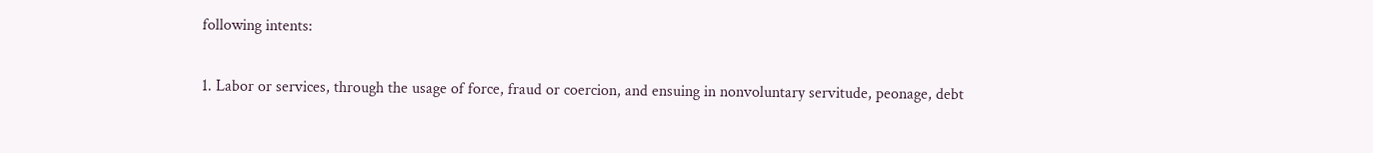following intents:

1. Labor or services, through the usage of force, fraud or coercion, and ensuing in nonvoluntary servitude, peonage, debt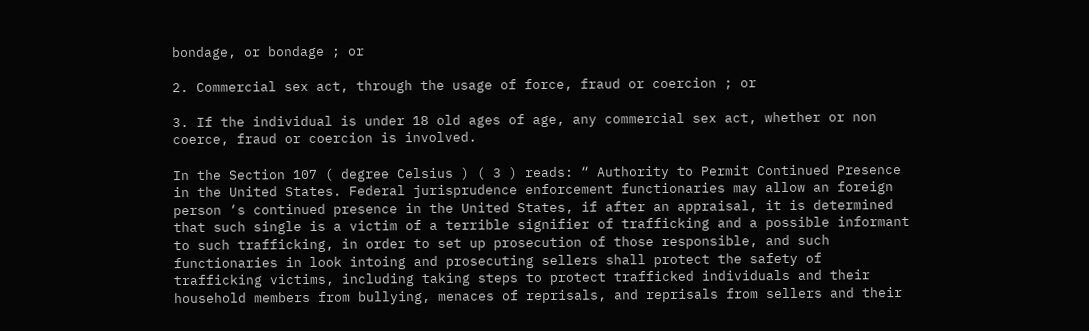bondage, or bondage ; or

2. Commercial sex act, through the usage of force, fraud or coercion ; or

3. If the individual is under 18 old ages of age, any commercial sex act, whether or non coerce, fraud or coercion is involved.

In the Section 107 ( degree Celsius ) ( 3 ) reads: “ Authority to Permit Continued Presence in the United States. Federal jurisprudence enforcement functionaries may allow an foreign person ‘s continued presence in the United States, if after an appraisal, it is determined that such single is a victim of a terrible signifier of trafficking and a possible informant to such trafficking, in order to set up prosecution of those responsible, and such functionaries in look intoing and prosecuting sellers shall protect the safety of trafficking victims, including taking steps to protect trafficked individuals and their household members from bullying, menaces of reprisals, and reprisals from sellers and their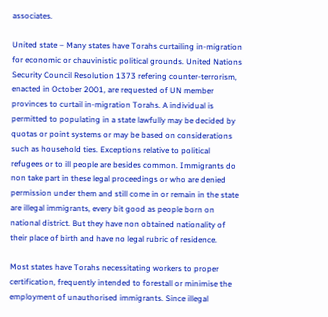associates.

United state – Many states have Torahs curtailing in-migration for economic or chauvinistic political grounds. United Nations Security Council Resolution 1373 refering counter-terrorism, enacted in October 2001, are requested of UN member provinces to curtail in-migration Torahs. A individual is permitted to populating in a state lawfully may be decided by quotas or point systems or may be based on considerations such as household ties. Exceptions relative to political refugees or to ill people are besides common. Immigrants do non take part in these legal proceedings or who are denied permission under them and still come in or remain in the state are illegal immigrants, every bit good as people born on national district. But they have non obtained nationality of their place of birth and have no legal rubric of residence.

Most states have Torahs necessitating workers to proper certification, frequently intended to forestall or minimise the employment of unauthorised immigrants. Since illegal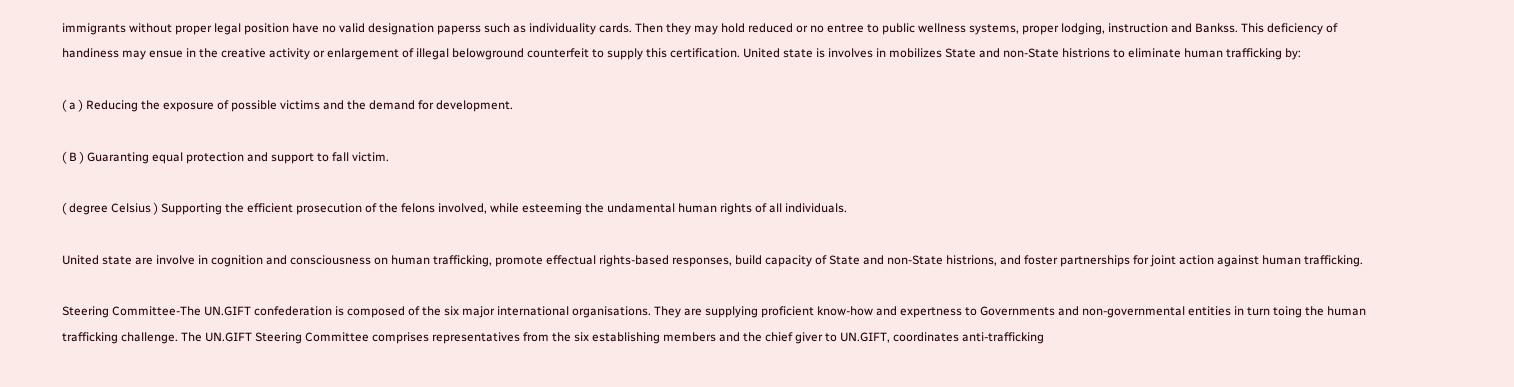immigrants without proper legal position have no valid designation paperss such as individuality cards. Then they may hold reduced or no entree to public wellness systems, proper lodging, instruction and Bankss. This deficiency of handiness may ensue in the creative activity or enlargement of illegal belowground counterfeit to supply this certification. United state is involves in mobilizes State and non-State histrions to eliminate human trafficking by:

( a ) Reducing the exposure of possible victims and the demand for development.

( B ) Guaranting equal protection and support to fall victim.

( degree Celsius ) Supporting the efficient prosecution of the felons involved, while esteeming the undamental human rights of all individuals.

United state are involve in cognition and consciousness on human trafficking, promote effectual rights-based responses, build capacity of State and non-State histrions, and foster partnerships for joint action against human trafficking.

Steering Committee-The UN.GIFT confederation is composed of the six major international organisations. They are supplying proficient know-how and expertness to Governments and non-governmental entities in turn toing the human trafficking challenge. The UN.GIFT Steering Committee comprises representatives from the six establishing members and the chief giver to UN.GIFT, coordinates anti-trafficking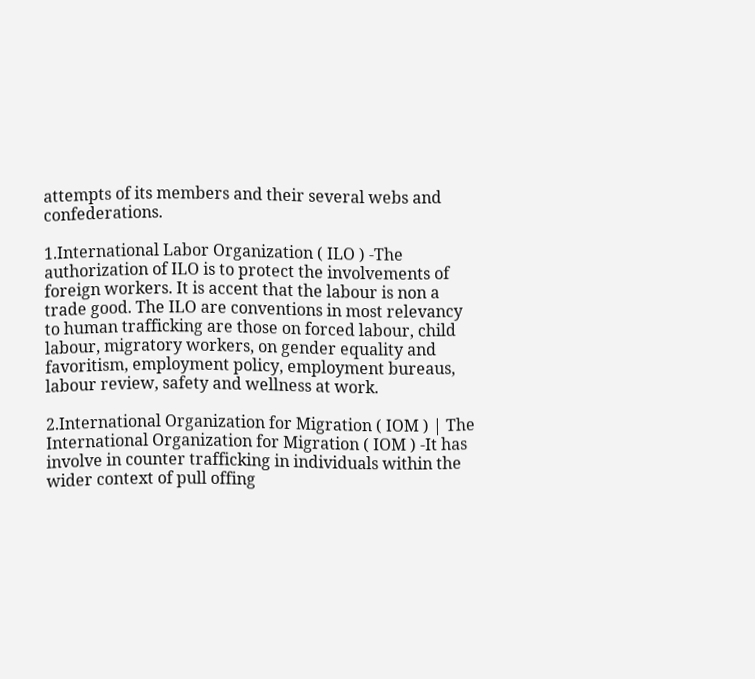attempts of its members and their several webs and confederations.

1.International Labor Organization ( ILO ) -The authorization of ILO is to protect the involvements of foreign workers. It is accent that the labour is non a trade good. The ILO are conventions in most relevancy to human trafficking are those on forced labour, child labour, migratory workers, on gender equality and favoritism, employment policy, employment bureaus, labour review, safety and wellness at work.

2.International Organization for Migration ( IOM ) | The International Organization for Migration ( IOM ) -It has involve in counter trafficking in individuals within the wider context of pull offing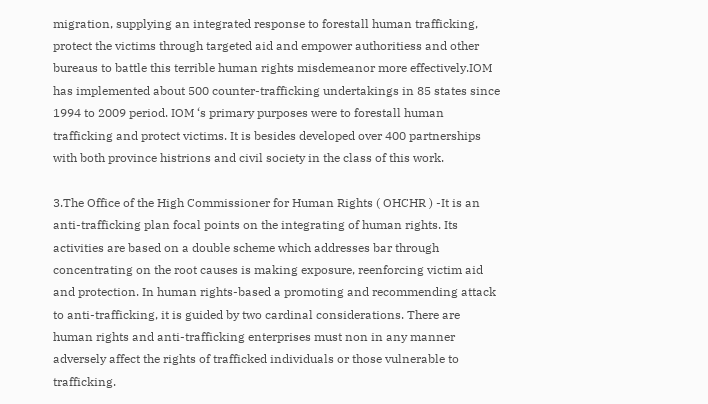migration, supplying an integrated response to forestall human trafficking, protect the victims through targeted aid and empower authoritiess and other bureaus to battle this terrible human rights misdemeanor more effectively.IOM has implemented about 500 counter-trafficking undertakings in 85 states since 1994 to 2009 period. IOM ‘s primary purposes were to forestall human trafficking and protect victims. It is besides developed over 400 partnerships with both province histrions and civil society in the class of this work.

3.The Office of the High Commissioner for Human Rights ( OHCHR ) -It is an anti-trafficking plan focal points on the integrating of human rights. Its activities are based on a double scheme which addresses bar through concentrating on the root causes is making exposure, reenforcing victim aid and protection. In human rights-based a promoting and recommending attack to anti-trafficking, it is guided by two cardinal considerations. There are human rights and anti-trafficking enterprises must non in any manner adversely affect the rights of trafficked individuals or those vulnerable to trafficking.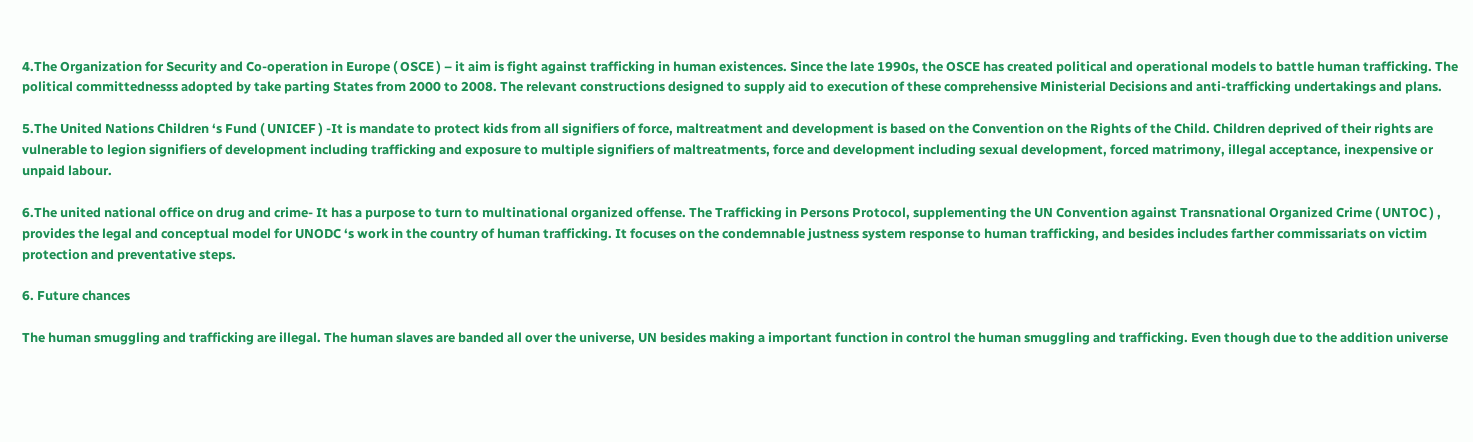4.The Organization for Security and Co-operation in Europe ( OSCE ) – it aim is fight against trafficking in human existences. Since the late 1990s, the OSCE has created political and operational models to battle human trafficking. The political committednesss adopted by take parting States from 2000 to 2008. The relevant constructions designed to supply aid to execution of these comprehensive Ministerial Decisions and anti-trafficking undertakings and plans.

5.The United Nations Children ‘s Fund ( UNICEF ) -It is mandate to protect kids from all signifiers of force, maltreatment and development is based on the Convention on the Rights of the Child. Children deprived of their rights are vulnerable to legion signifiers of development including trafficking and exposure to multiple signifiers of maltreatments, force and development including sexual development, forced matrimony, illegal acceptance, inexpensive or unpaid labour.

6.The united national office on drug and crime- It has a purpose to turn to multinational organized offense. The Trafficking in Persons Protocol, supplementing the UN Convention against Transnational Organized Crime ( UNTOC ) , provides the legal and conceptual model for UNODC ‘s work in the country of human trafficking. It focuses on the condemnable justness system response to human trafficking, and besides includes farther commissariats on victim protection and preventative steps.

6. Future chances

The human smuggling and trafficking are illegal. The human slaves are banded all over the universe, UN besides making a important function in control the human smuggling and trafficking. Even though due to the addition universe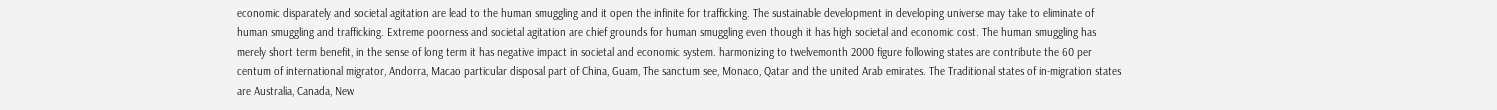economic disparately and societal agitation are lead to the human smuggling and it open the infinite for trafficking. The sustainable development in developing universe may take to eliminate of human smuggling and trafficking. Extreme poorness and societal agitation are chief grounds for human smuggling even though it has high societal and economic cost. The human smuggling has merely short term benefit, in the sense of long term it has negative impact in societal and economic system. harmonizing to twelvemonth 2000 figure following states are contribute the 60 per centum of international migrator, Andorra, Macao particular disposal part of China, Guam, The sanctum see, Monaco, Qatar and the united Arab emirates. The Traditional states of in-migration states are Australia, Canada, New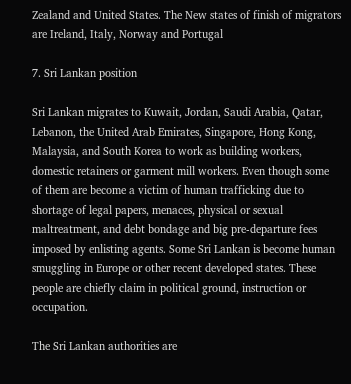Zealand and United States. The New states of finish of migrators are Ireland, Italy, Norway and Portugal

7. Sri Lankan position

Sri Lankan migrates to Kuwait, Jordan, Saudi Arabia, Qatar, Lebanon, the United Arab Emirates, Singapore, Hong Kong, Malaysia, and South Korea to work as building workers, domestic retainers or garment mill workers. Even though some of them are become a victim of human trafficking due to shortage of legal papers, menaces, physical or sexual maltreatment, and debt bondage and big pre-departure fees imposed by enlisting agents. Some Sri Lankan is become human smuggling in Europe or other recent developed states. These people are chiefly claim in political ground, instruction or occupation.

The Sri Lankan authorities are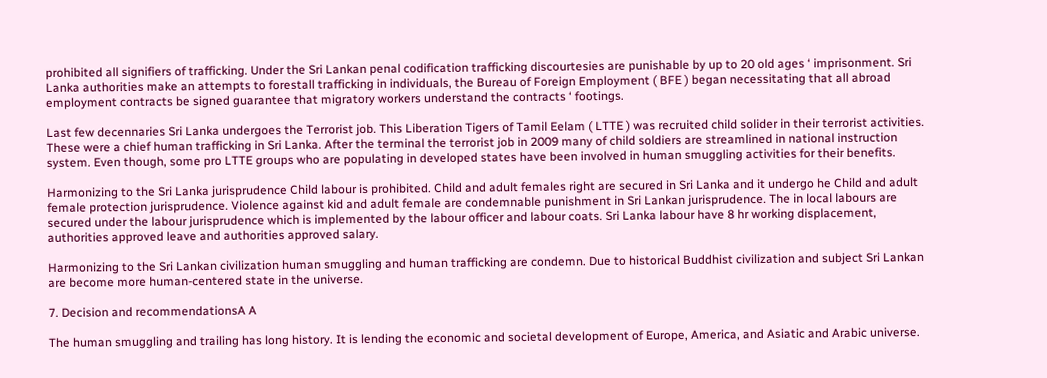prohibited all signifiers of trafficking. Under the Sri Lankan penal codification trafficking discourtesies are punishable by up to 20 old ages ‘ imprisonment. Sri Lanka authorities make an attempts to forestall trafficking in individuals, the Bureau of Foreign Employment ( BFE ) began necessitating that all abroad employment contracts be signed guarantee that migratory workers understand the contracts ‘ footings.

Last few decennaries Sri Lanka undergoes the Terrorist job. This Liberation Tigers of Tamil Eelam ( LTTE ) was recruited child solider in their terrorist activities. These were a chief human trafficking in Sri Lanka. After the terminal the terrorist job in 2009 many of child soldiers are streamlined in national instruction system. Even though, some pro LTTE groups who are populating in developed states have been involved in human smuggling activities for their benefits.

Harmonizing to the Sri Lanka jurisprudence Child labour is prohibited. Child and adult females right are secured in Sri Lanka and it undergo he Child and adult female protection jurisprudence. Violence against kid and adult female are condemnable punishment in Sri Lankan jurisprudence. The in local labours are secured under the labour jurisprudence which is implemented by the labour officer and labour coats. Sri Lanka labour have 8 hr working displacement, authorities approved leave and authorities approved salary.

Harmonizing to the Sri Lankan civilization human smuggling and human trafficking are condemn. Due to historical Buddhist civilization and subject Sri Lankan are become more human-centered state in the universe.

7. Decision and recommendationsA A

The human smuggling and trailing has long history. It is lending the economic and societal development of Europe, America, and Asiatic and Arabic universe.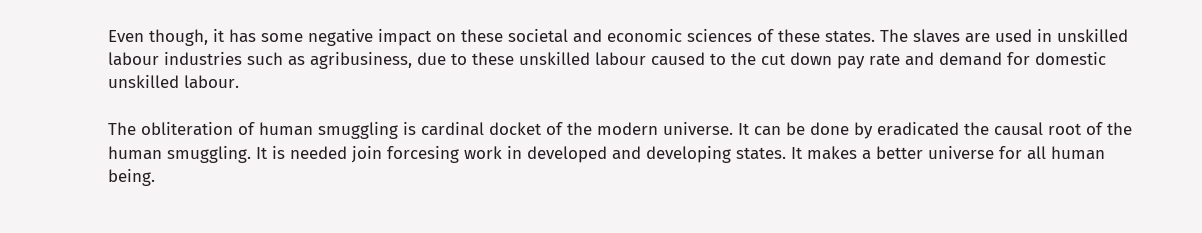Even though, it has some negative impact on these societal and economic sciences of these states. The slaves are used in unskilled labour industries such as agribusiness, due to these unskilled labour caused to the cut down pay rate and demand for domestic unskilled labour.

The obliteration of human smuggling is cardinal docket of the modern universe. It can be done by eradicated the causal root of the human smuggling. It is needed join forcesing work in developed and developing states. It makes a better universe for all human being.